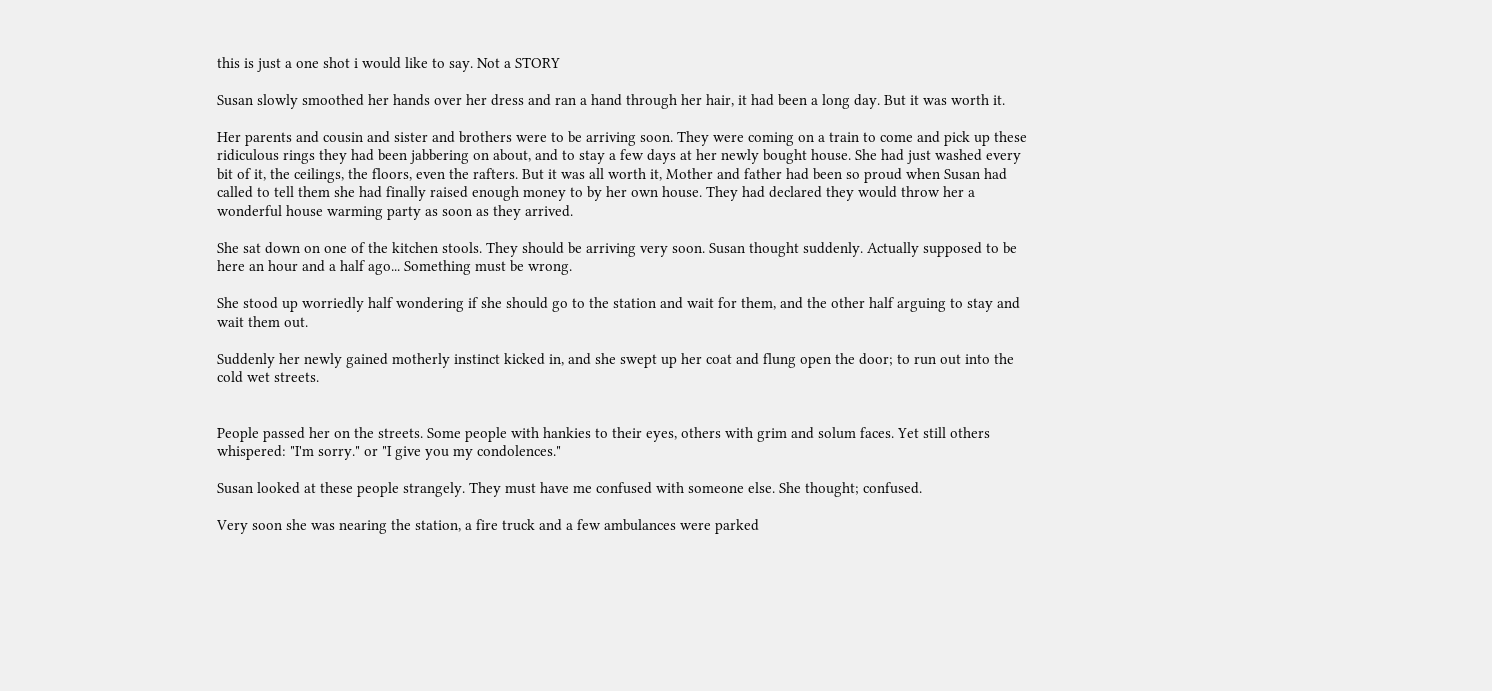this is just a one shot i would like to say. Not a STORY

Susan slowly smoothed her hands over her dress and ran a hand through her hair, it had been a long day. But it was worth it.

Her parents and cousin and sister and brothers were to be arriving soon. They were coming on a train to come and pick up these ridiculous rings they had been jabbering on about, and to stay a few days at her newly bought house. She had just washed every bit of it, the ceilings, the floors, even the rafters. But it was all worth it, Mother and father had been so proud when Susan had called to tell them she had finally raised enough money to by her own house. They had declared they would throw her a wonderful house warming party as soon as they arrived.

She sat down on one of the kitchen stools. They should be arriving very soon. Susan thought suddenly. Actually supposed to be here an hour and a half ago... Something must be wrong.

She stood up worriedly half wondering if she should go to the station and wait for them, and the other half arguing to stay and wait them out.

Suddenly her newly gained motherly instinct kicked in, and she swept up her coat and flung open the door; to run out into the cold wet streets.


People passed her on the streets. Some people with hankies to their eyes, others with grim and solum faces. Yet still others whispered: "I'm sorry." or "I give you my condolences."

Susan looked at these people strangely. They must have me confused with someone else. She thought; confused.

Very soon she was nearing the station, a fire truck and a few ambulances were parked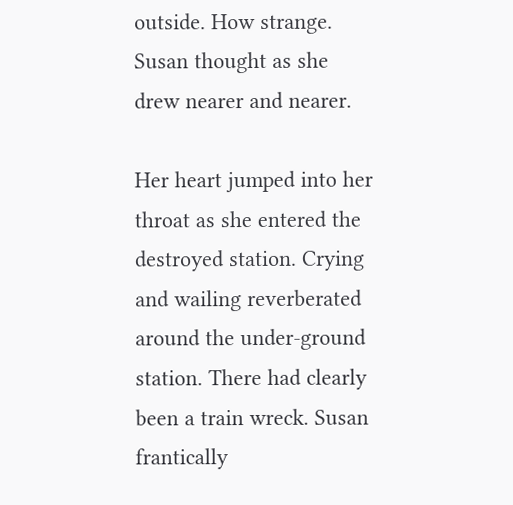outside. How strange. Susan thought as she drew nearer and nearer.

Her heart jumped into her throat as she entered the destroyed station. Crying and wailing reverberated around the under-ground station. There had clearly been a train wreck. Susan frantically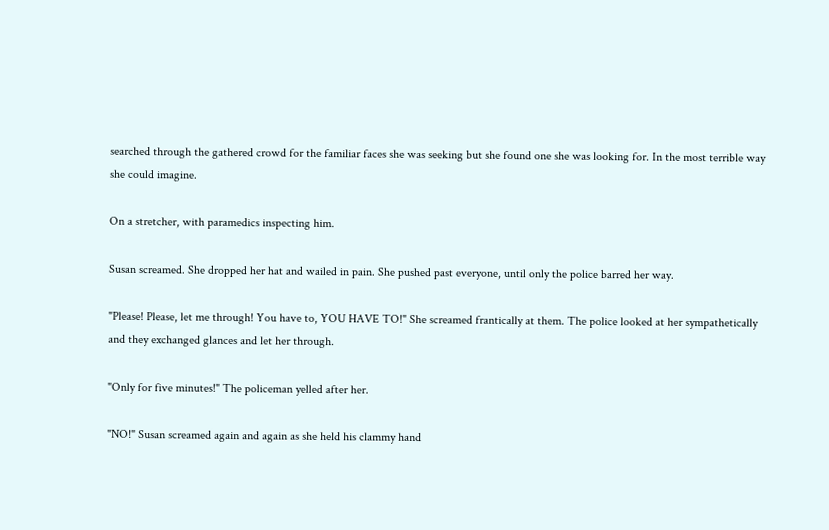searched through the gathered crowd for the familiar faces she was seeking but she found one she was looking for. In the most terrible way she could imagine.

On a stretcher, with paramedics inspecting him.

Susan screamed. She dropped her hat and wailed in pain. She pushed past everyone, until only the police barred her way.

"Please! Please, let me through! You have to, YOU HAVE TO!" She screamed frantically at them. The police looked at her sympathetically and they exchanged glances and let her through.

"Only for five minutes!" The policeman yelled after her.

"NO!" Susan screamed again and again as she held his clammy hand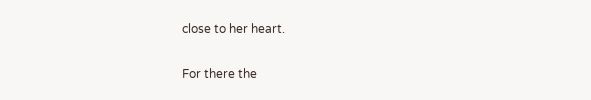close to her heart.

For there the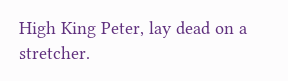High King Peter, lay dead on a stretcher.